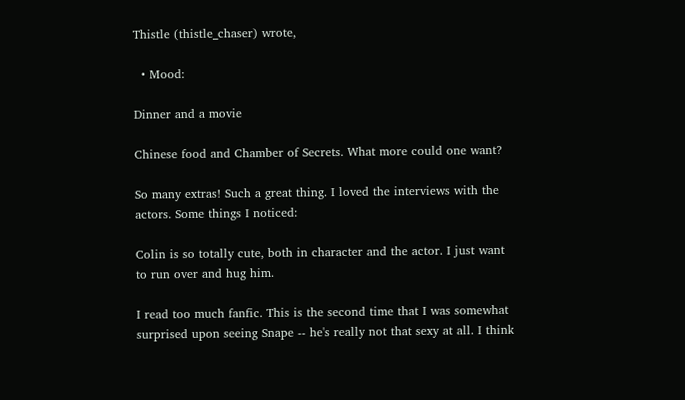Thistle (thistle_chaser) wrote,

  • Mood:

Dinner and a movie

Chinese food and Chamber of Secrets. What more could one want?

So many extras! Such a great thing. I loved the interviews with the actors. Some things I noticed:

Colin is so totally cute, both in character and the actor. I just want to run over and hug him.

I read too much fanfic. This is the second time that I was somewhat surprised upon seeing Snape -- he's really not that sexy at all. I think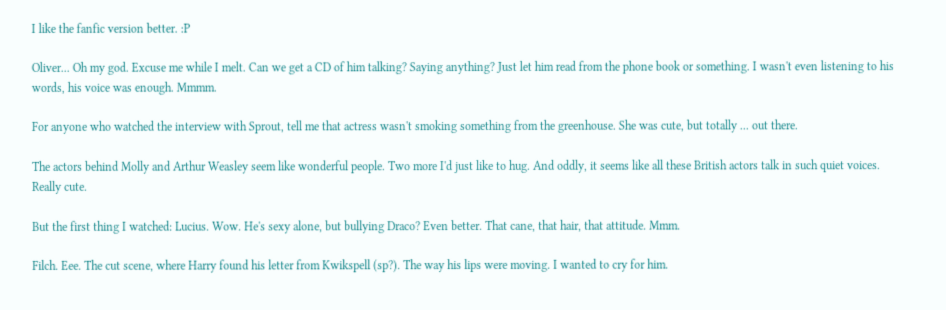I like the fanfic version better. :P

Oliver... Oh my god. Excuse me while I melt. Can we get a CD of him talking? Saying anything? Just let him read from the phone book or something. I wasn't even listening to his words, his voice was enough. Mmmm.

For anyone who watched the interview with Sprout, tell me that actress wasn't smoking something from the greenhouse. She was cute, but totally ... out there.

The actors behind Molly and Arthur Weasley seem like wonderful people. Two more I'd just like to hug. And oddly, it seems like all these British actors talk in such quiet voices. Really cute.

But the first thing I watched: Lucius. Wow. He's sexy alone, but bullying Draco? Even better. That cane, that hair, that attitude. Mmm.

Filch. Eee. The cut scene, where Harry found his letter from Kwikspell (sp?). The way his lips were moving. I wanted to cry for him.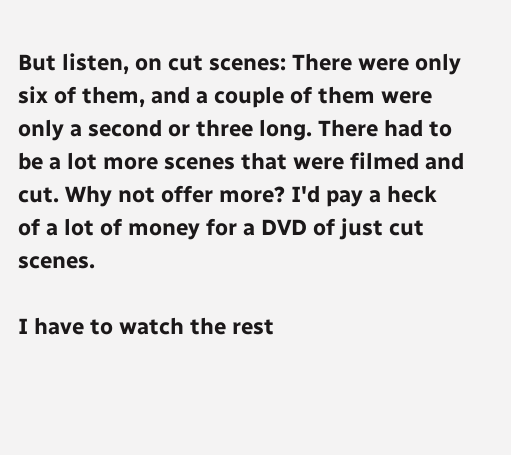But listen, on cut scenes: There were only six of them, and a couple of them were only a second or three long. There had to be a lot more scenes that were filmed and cut. Why not offer more? I'd pay a heck of a lot of money for a DVD of just cut scenes.

I have to watch the rest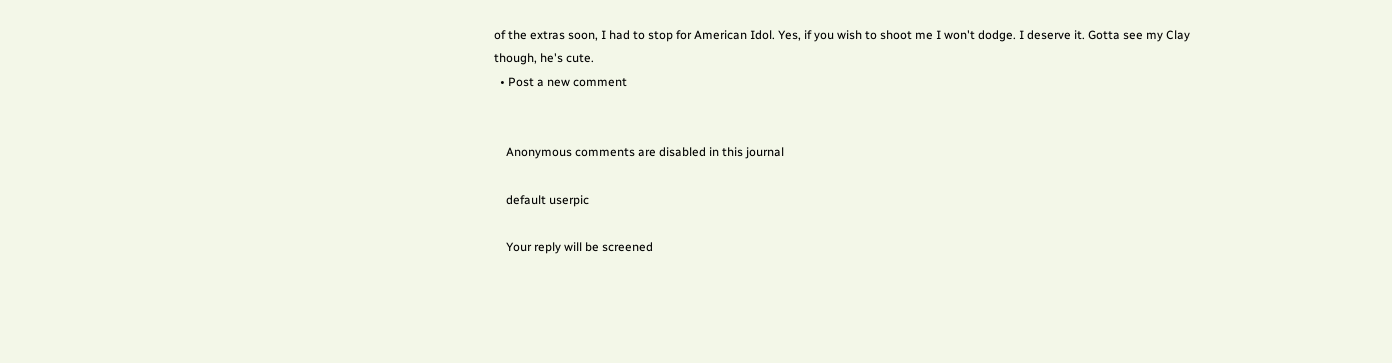of the extras soon, I had to stop for American Idol. Yes, if you wish to shoot me I won't dodge. I deserve it. Gotta see my Clay though, he's cute.
  • Post a new comment


    Anonymous comments are disabled in this journal

    default userpic

    Your reply will be screened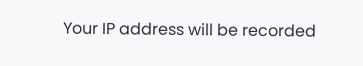Your IP address will be recorded